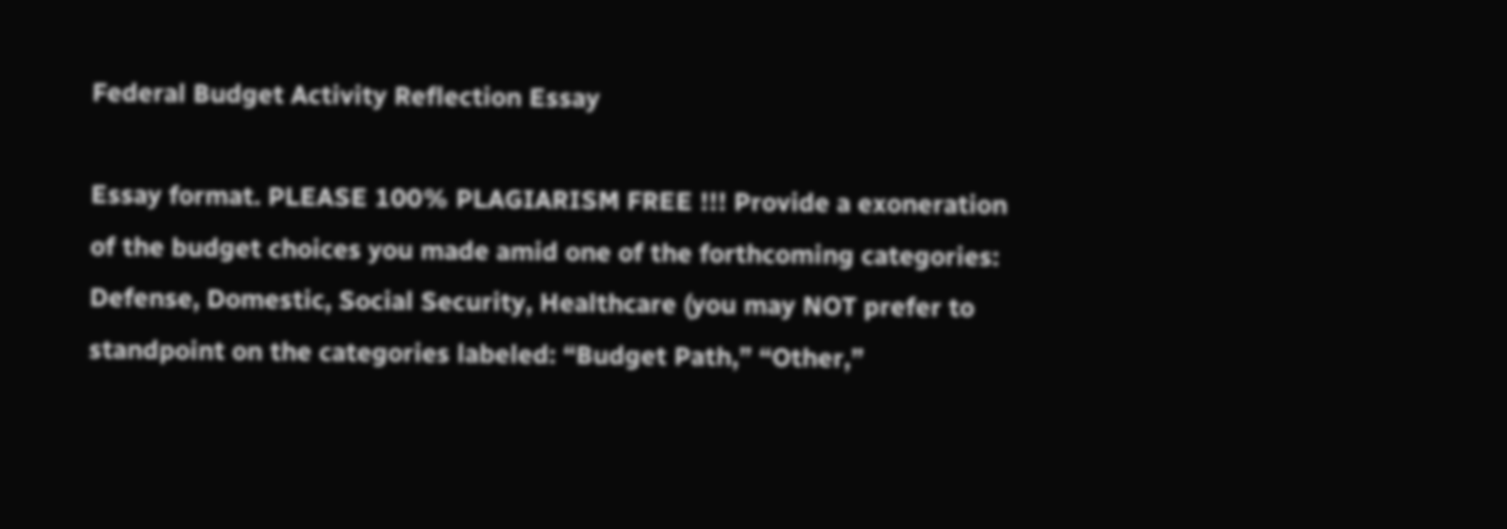Federal Budget Activity Reflection Essay

Essay format. PLEASE 100% PLAGIARISM FREE !!! Provide a exoneration of the budget choices you made amid one of the forthcoming categories: Defense, Domestic, Social Security, Healthcare (you may NOT prefer to standpoint on the categories labeled: “Budget Path,” “Other,”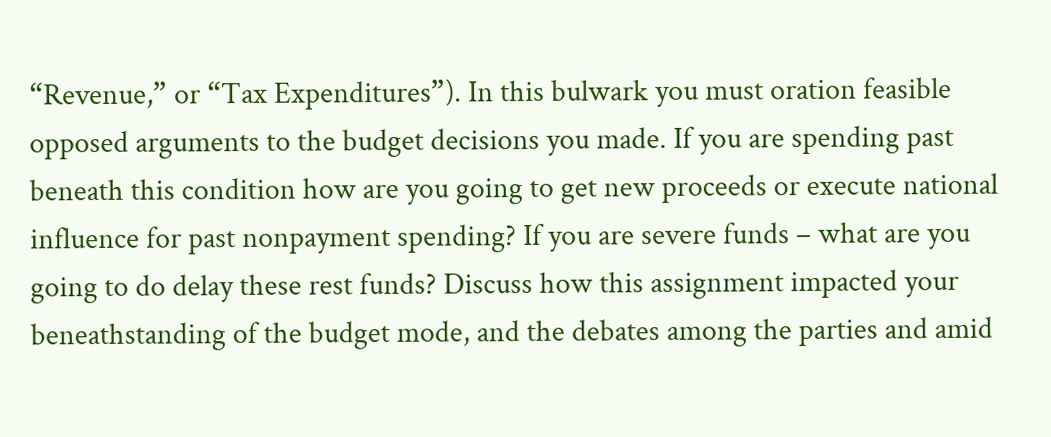“Revenue,” or “Tax Expenditures”). In this bulwark you must oration feasible opposed arguments to the budget decisions you made. If you are spending past beneath this condition how are you going to get new proceeds or execute national influence for past nonpayment spending? If you are severe funds – what are you going to do delay these rest funds? Discuss how this assignment impacted your beneathstanding of the budget mode, and the debates among the parties and amid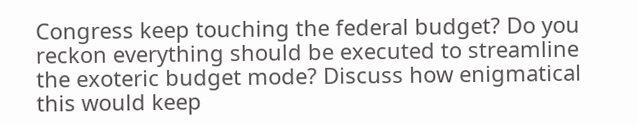Congress keep touching the federal budget? Do you reckon everything should be executed to streamline the exoteric budget mode? Discuss how enigmatical this would keep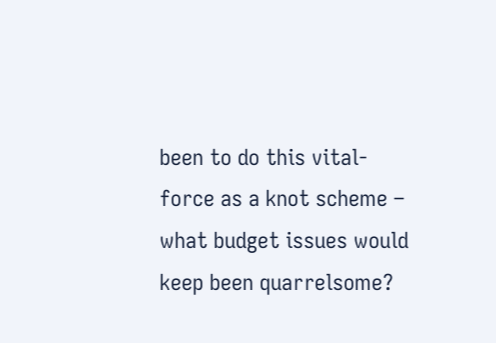been to do this vital-force as a knot scheme – what budget issues would keep been quarrelsome?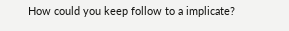How could you keep follow to a implicate?